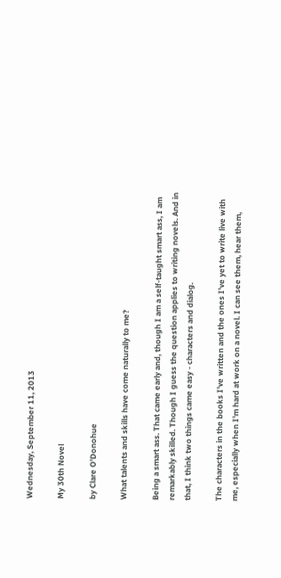Wednesday, September 11, 2013

My 30th Novel

by Clare O'Donohue

What talents and skills have come naturally to me?

Being a smart ass. That came early and, though I am a self-taught smart ass, I am remarkably skilled. Though I guess the question applies to writing novels. And in that, I think two things came easy - characters and dialog.

The characters in the books I've written and the ones I've yet to write live with me, especially when I'm hard at work on a novel. I can see them, hear them,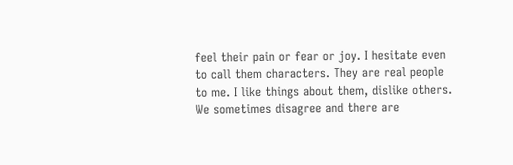feel their pain or fear or joy. I hesitate even to call them characters. They are real people to me. I like things about them, dislike others. We sometimes disagree and there are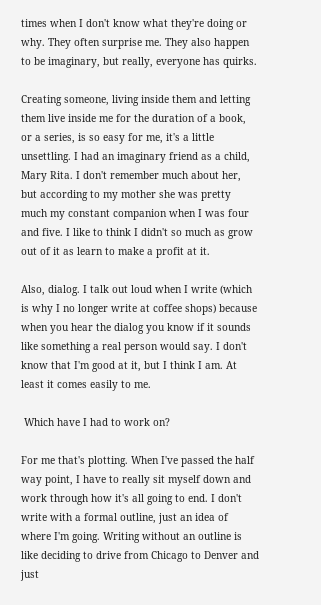times when I don't know what they're doing or why. They often surprise me. They also happen to be imaginary, but really, everyone has quirks.

Creating someone, living inside them and letting them live inside me for the duration of a book, or a series, is so easy for me, it's a little unsettling. I had an imaginary friend as a child, Mary Rita. I don't remember much about her, but according to my mother she was pretty much my constant companion when I was four and five. I like to think I didn't so much as grow out of it as learn to make a profit at it.

Also, dialog. I talk out loud when I write (which is why I no longer write at coffee shops) because when you hear the dialog you know if it sounds like something a real person would say. I don't know that I'm good at it, but I think I am. At least it comes easily to me.

 Which have I had to work on?

For me that's plotting. When I've passed the half way point, I have to really sit myself down and work through how it's all going to end. I don't write with a formal outline, just an idea of where I'm going. Writing without an outline is like deciding to drive from Chicago to Denver and just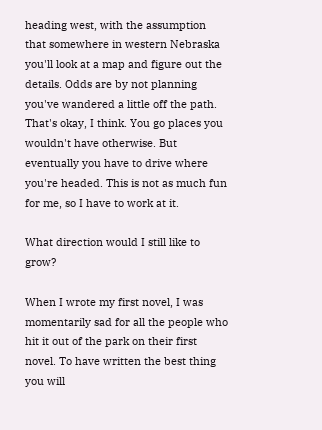heading west, with the assumption that somewhere in western Nebraska you'll look at a map and figure out the details. Odds are by not planning you've wandered a little off the path. That's okay, I think. You go places you wouldn't have otherwise. But eventually you have to drive where you're headed. This is not as much fun for me, so I have to work at it.

What direction would I still like to grow?

When I wrote my first novel, I was momentarily sad for all the people who hit it out of the park on their first novel. To have written the best thing you will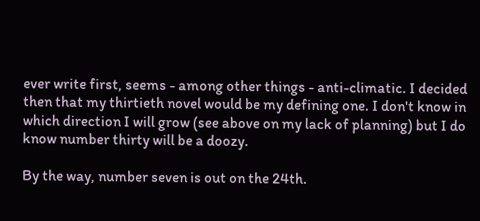ever write first, seems - among other things - anti-climatic. I decided then that my thirtieth novel would be my defining one. I don't know in which direction I will grow (see above on my lack of planning) but I do know number thirty will be a doozy.

By the way, number seven is out on the 24th.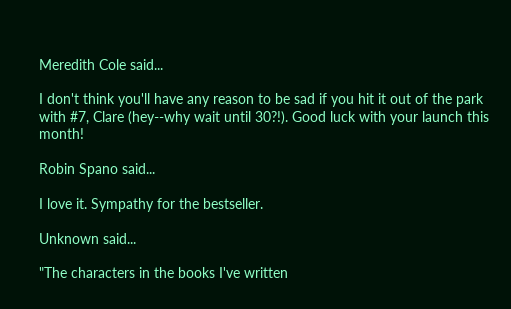Meredith Cole said...

I don't think you'll have any reason to be sad if you hit it out of the park with #7, Clare (hey--why wait until 30?!). Good luck with your launch this month!

Robin Spano said...

I love it. Sympathy for the bestseller.

Unknown said...

"The characters in the books I've written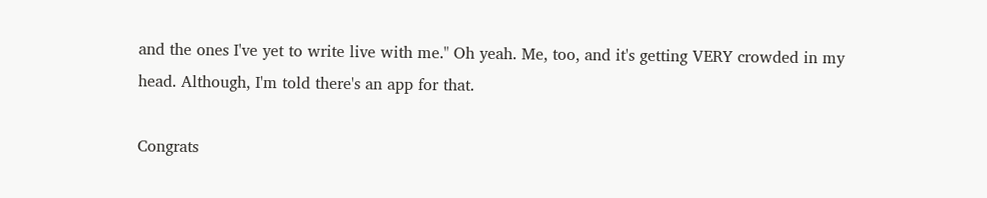and the ones I've yet to write live with me." Oh yeah. Me, too, and it's getting VERY crowded in my head. Although, I'm told there's an app for that.

Congrats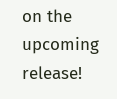on the upcoming release!